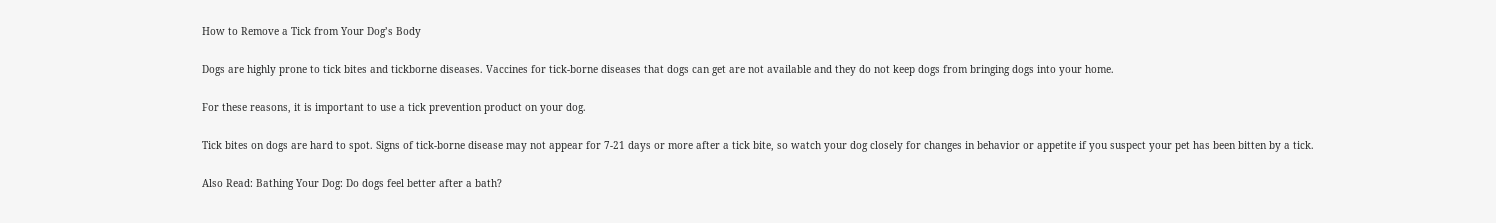How to Remove a Tick from Your Dog’s Body

Dogs are highly prone to tick bites and tickborne diseases. Vaccines for tick-borne diseases that dogs can get are not available and they do not keep dogs from bringing dogs into your home.

For these reasons, it is important to use a tick prevention product on your dog.

Tick bites on dogs are hard to spot. Signs of tick-borne disease may not appear for 7-21 days or more after a tick bite, so watch your dog closely for changes in behavior or appetite if you suspect your pet has been bitten by a tick.

Also Read: Bathing Your Dog: Do dogs feel better after a bath?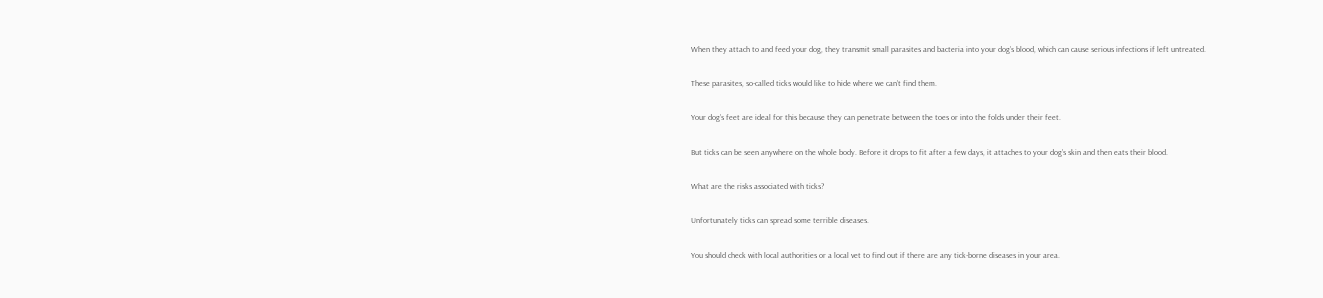When they attach to and feed your dog, they transmit small parasites and bacteria into your dog’s blood, which can cause serious infections if left untreated.

These parasites, so-called ticks would like to hide where we can’t find them.

Your dog’s feet are ideal for this because they can penetrate between the toes or into the folds under their feet.

But ticks can be seen anywhere on the whole body. Before it drops to fit after a few days, it attaches to your dog’s skin and then eats their blood.

What are the risks associated with ticks?

Unfortunately ticks can spread some terrible diseases.

You should check with local authorities or a local vet to find out if there are any tick-borne diseases in your area.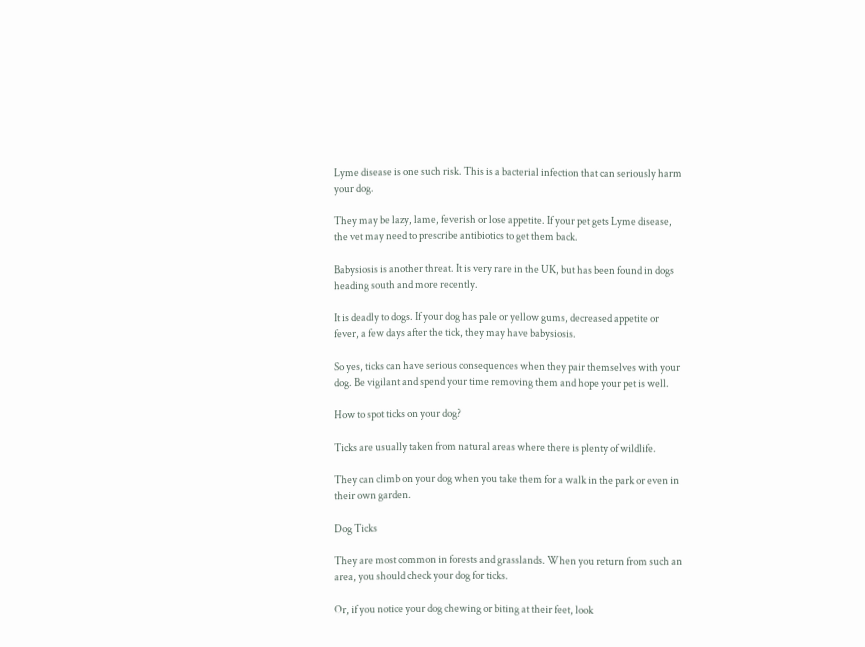Lyme disease is one such risk. This is a bacterial infection that can seriously harm your dog.

They may be lazy, lame, feverish or lose appetite. If your pet gets Lyme disease, the vet may need to prescribe antibiotics to get them back.

Babysiosis is another threat. It is very rare in the UK, but has been found in dogs heading south and more recently.

It is deadly to dogs. If your dog has pale or yellow gums, decreased appetite or fever, a few days after the tick, they may have babysiosis.

So yes, ticks can have serious consequences when they pair themselves with your dog. Be vigilant and spend your time removing them and hope your pet is well.

How to spot ticks on your dog?

Ticks are usually taken from natural areas where there is plenty of wildlife.

They can climb on your dog when you take them for a walk in the park or even in their own garden.

Dog Ticks

They are most common in forests and grasslands. When you return from such an area, you should check your dog for ticks.

Or, if you notice your dog chewing or biting at their feet, look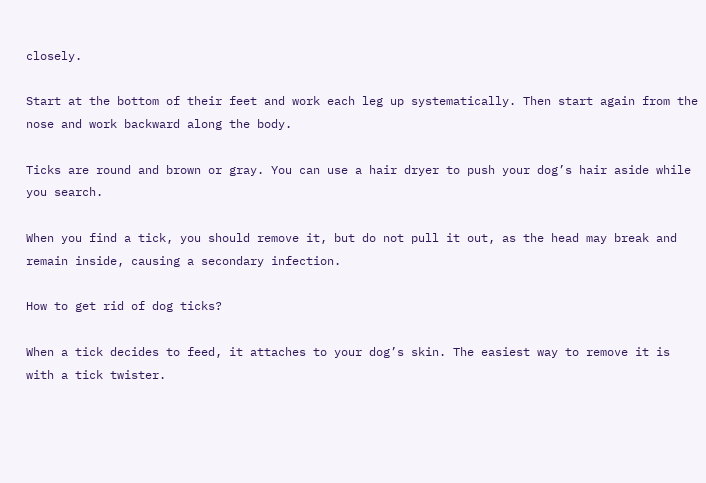closely.

Start at the bottom of their feet and work each leg up systematically. Then start again from the nose and work backward along the body.

Ticks are round and brown or gray. You can use a hair dryer to push your dog’s hair aside while you search.

When you find a tick, you should remove it, but do not pull it out, as the head may break and remain inside, causing a secondary infection.

How to get rid of dog ticks?

When a tick decides to feed, it attaches to your dog’s skin. The easiest way to remove it is with a tick twister.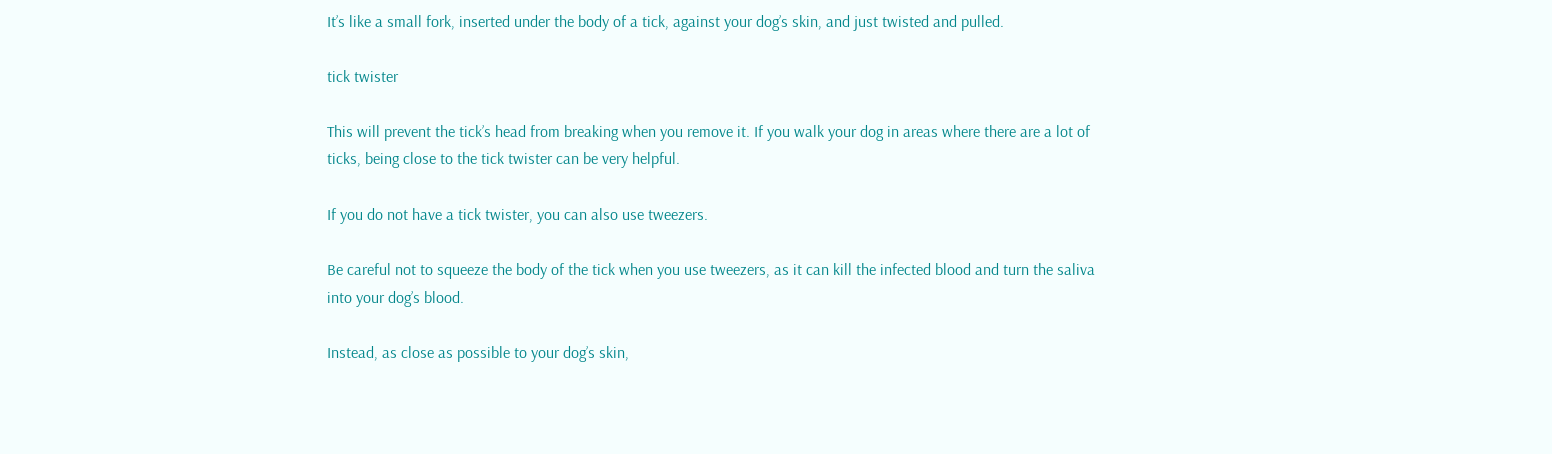It’s like a small fork, inserted under the body of a tick, against your dog’s skin, and just twisted and pulled.

tick twister

This will prevent the tick’s head from breaking when you remove it. If you walk your dog in areas where there are a lot of ticks, being close to the tick twister can be very helpful.

If you do not have a tick twister, you can also use tweezers.

Be careful not to squeeze the body of the tick when you use tweezers, as it can kill the infected blood and turn the saliva into your dog’s blood.

Instead, as close as possible to your dog’s skin,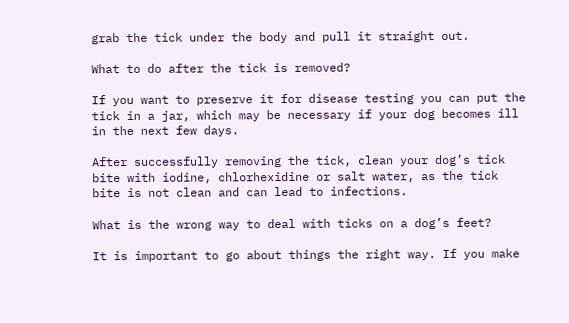grab the tick under the body and pull it straight out.

What to do after the tick is removed?

If you want to preserve it for disease testing you can put the tick in a jar, which may be necessary if your dog becomes ill in the next few days.

After successfully removing the tick, clean your dog’s tick bite with iodine, chlorhexidine or salt water, as the tick bite is not clean and can lead to infections.

What is the wrong way to deal with ticks on a dog’s feet?

It is important to go about things the right way. If you make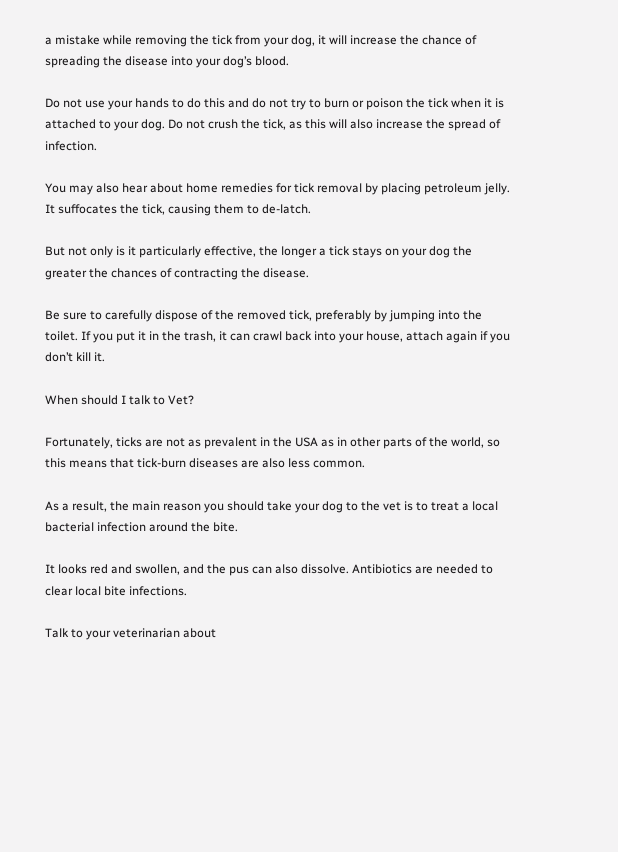a mistake while removing the tick from your dog, it will increase the chance of spreading the disease into your dog’s blood.

Do not use your hands to do this and do not try to burn or poison the tick when it is attached to your dog. Do not crush the tick, as this will also increase the spread of infection.

You may also hear about home remedies for tick removal by placing petroleum jelly. It suffocates the tick, causing them to de-latch.

But not only is it particularly effective, the longer a tick stays on your dog the greater the chances of contracting the disease.

Be sure to carefully dispose of the removed tick, preferably by jumping into the toilet. If you put it in the trash, it can crawl back into your house, attach again if you don’t kill it.

When should I talk to Vet?

Fortunately, ticks are not as prevalent in the USA as in other parts of the world, so this means that tick-burn diseases are also less common.

As a result, the main reason you should take your dog to the vet is to treat a local bacterial infection around the bite.

It looks red and swollen, and the pus can also dissolve. Antibiotics are needed to clear local bite infections.

Talk to your veterinarian about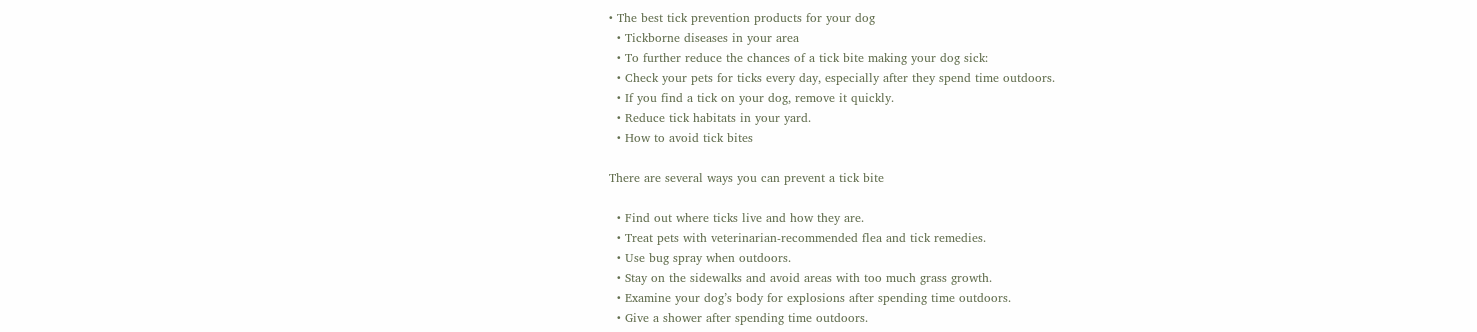• The best tick prevention products for your dog
  • Tickborne diseases in your area
  • To further reduce the chances of a tick bite making your dog sick:
  • Check your pets for ticks every day, especially after they spend time outdoors.
  • If you find a tick on your dog, remove it quickly.
  • Reduce tick habitats in your yard.
  • How to avoid tick bites

There are several ways you can prevent a tick bite

  • Find out where ticks live and how they are.
  • Treat pets with veterinarian-recommended flea and tick remedies.
  • Use bug spray when outdoors.
  • Stay on the sidewalks and avoid areas with too much grass growth.
  • Examine your dog’s body for explosions after spending time outdoors.
  • Give a shower after spending time outdoors.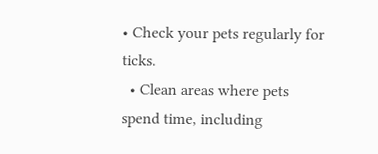• Check your pets regularly for ticks.
  • Clean areas where pets spend time, including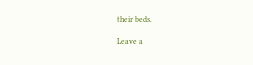their beds.

Leave a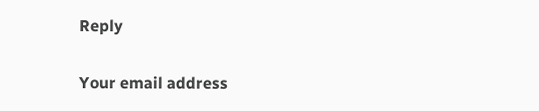Reply

Your email address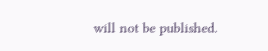will not be published.